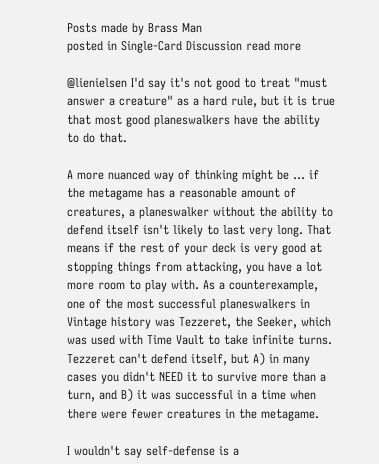Posts made by Brass Man
posted in Single-Card Discussion read more

@lienielsen I'd say it's not good to treat "must answer a creature" as a hard rule, but it is true that most good planeswalkers have the ability to do that.

A more nuanced way of thinking might be ... if the metagame has a reasonable amount of creatures, a planeswalker without the ability to defend itself isn't likely to last very long. That means if the rest of your deck is very good at stopping things from attacking, you have a lot more room to play with. As a counterexample, one of the most successful planeswalkers in Vintage history was Tezzeret, the Seeker, which was used with Time Vault to take infinite turns. Tezzeret can't defend itself, but A) in many cases you didn't NEED it to survive more than a turn, and B) it was successful in a time when there were fewer creatures in the metagame.

I wouldn't say self-defense is a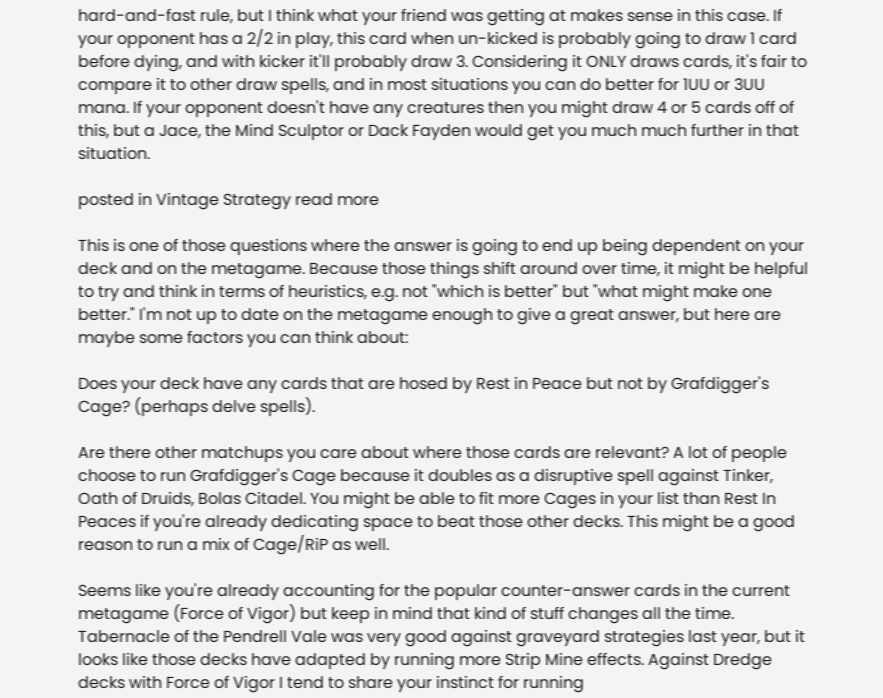hard-and-fast rule, but I think what your friend was getting at makes sense in this case. If your opponent has a 2/2 in play, this card when un-kicked is probably going to draw 1 card before dying, and with kicker it'll probably draw 3. Considering it ONLY draws cards, it's fair to compare it to other draw spells, and in most situations you can do better for 1UU or 3UU mana. If your opponent doesn't have any creatures then you might draw 4 or 5 cards off of this, but a Jace, the Mind Sculptor or Dack Fayden would get you much much further in that situation.

posted in Vintage Strategy read more

This is one of those questions where the answer is going to end up being dependent on your deck and on the metagame. Because those things shift around over time, it might be helpful to try and think in terms of heuristics, e.g. not "which is better" but "what might make one better." I'm not up to date on the metagame enough to give a great answer, but here are maybe some factors you can think about:

Does your deck have any cards that are hosed by Rest in Peace but not by Grafdigger's Cage? (perhaps delve spells).

Are there other matchups you care about where those cards are relevant? A lot of people choose to run Grafdigger's Cage because it doubles as a disruptive spell against Tinker, Oath of Druids, Bolas Citadel. You might be able to fit more Cages in your list than Rest In Peaces if you're already dedicating space to beat those other decks. This might be a good reason to run a mix of Cage/RiP as well.

Seems like you're already accounting for the popular counter-answer cards in the current metagame (Force of Vigor) but keep in mind that kind of stuff changes all the time. Tabernacle of the Pendrell Vale was very good against graveyard strategies last year, but it looks like those decks have adapted by running more Strip Mine effects. Against Dredge decks with Force of Vigor I tend to share your instinct for running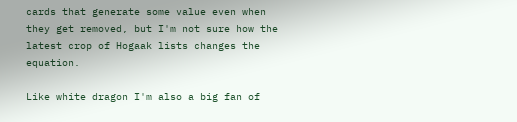cards that generate some value even when they get removed, but I'm not sure how the latest crop of Hogaak lists changes the equation.

Like white dragon I'm also a big fan of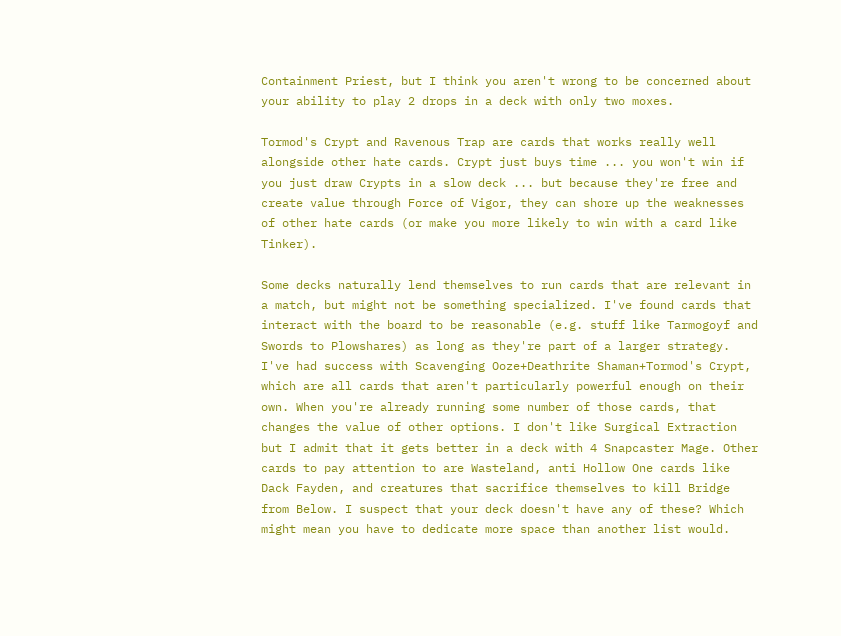Containment Priest, but I think you aren't wrong to be concerned about your ability to play 2 drops in a deck with only two moxes.

Tormod's Crypt and Ravenous Trap are cards that works really well alongside other hate cards. Crypt just buys time ... you won't win if you just draw Crypts in a slow deck ... but because they're free and create value through Force of Vigor, they can shore up the weaknesses of other hate cards (or make you more likely to win with a card like Tinker).

Some decks naturally lend themselves to run cards that are relevant in a match, but might not be something specialized. I've found cards that interact with the board to be reasonable (e.g. stuff like Tarmogoyf and Swords to Plowshares) as long as they're part of a larger strategy. I've had success with Scavenging Ooze+Deathrite Shaman+Tormod's Crypt, which are all cards that aren't particularly powerful enough on their own. When you're already running some number of those cards, that changes the value of other options. I don't like Surgical Extraction but I admit that it gets better in a deck with 4 Snapcaster Mage. Other cards to pay attention to are Wasteland, anti Hollow One cards like Dack Fayden, and creatures that sacrifice themselves to kill Bridge from Below. I suspect that your deck doesn't have any of these? Which might mean you have to dedicate more space than another list would.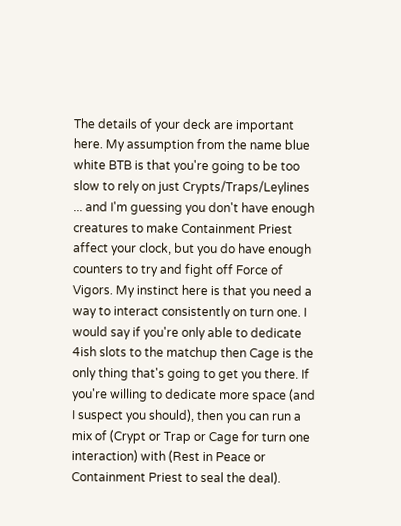The details of your deck are important here. My assumption from the name blue white BTB is that you're going to be too slow to rely on just Crypts/Traps/Leylines ... and I'm guessing you don't have enough creatures to make Containment Priest affect your clock, but you do have enough counters to try and fight off Force of Vigors. My instinct here is that you need a way to interact consistently on turn one. I would say if you're only able to dedicate 4ish slots to the matchup then Cage is the only thing that's going to get you there. If you're willing to dedicate more space (and I suspect you should), then you can run a mix of (Crypt or Trap or Cage for turn one interaction) with (Rest in Peace or Containment Priest to seal the deal).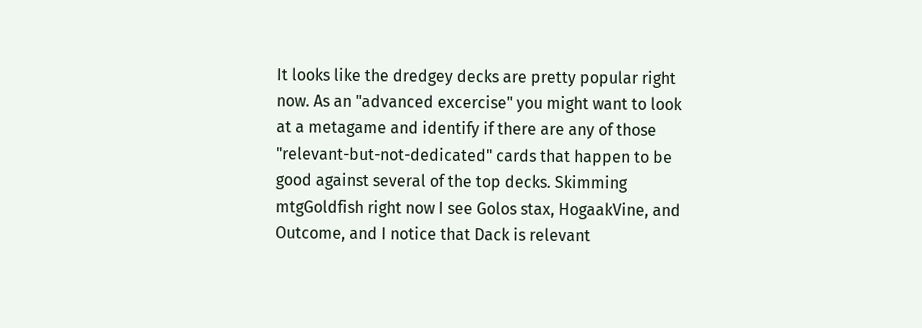It looks like the dredgey decks are pretty popular right now. As an "advanced excercise" you might want to look at a metagame and identify if there are any of those "relevant-but-not-dedicated" cards that happen to be good against several of the top decks. Skimming mtgGoldfish right now I see Golos stax, HogaakVine, and Outcome, and I notice that Dack is relevant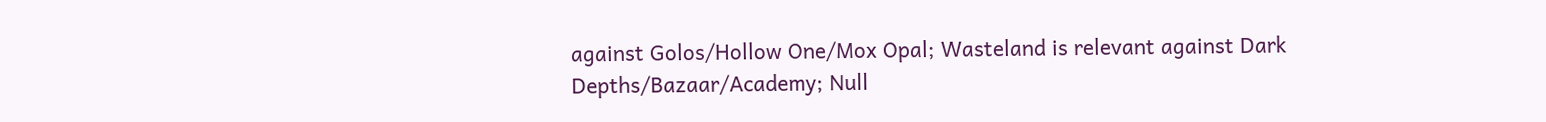against Golos/Hollow One/Mox Opal; Wasteland is relevant against Dark Depths/Bazaar/Academy; Null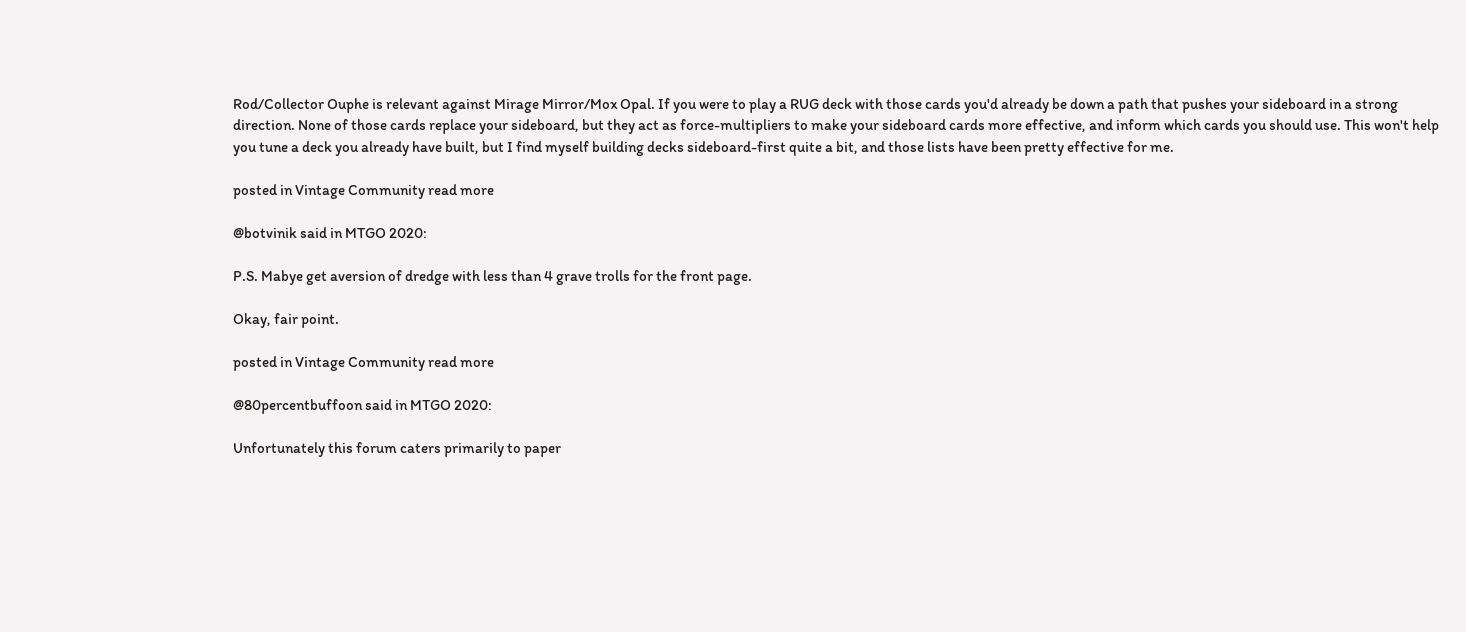Rod/Collector Ouphe is relevant against Mirage Mirror/Mox Opal. If you were to play a RUG deck with those cards you'd already be down a path that pushes your sideboard in a strong direction. None of those cards replace your sideboard, but they act as force-multipliers to make your sideboard cards more effective, and inform which cards you should use. This won't help you tune a deck you already have built, but I find myself building decks sideboard-first quite a bit, and those lists have been pretty effective for me.

posted in Vintage Community read more

@botvinik said in MTGO 2020:

P.S. Mabye get aversion of dredge with less than 4 grave trolls for the front page.

Okay, fair point.

posted in Vintage Community read more

@80percentbuffoon said in MTGO 2020:

Unfortunately this forum caters primarily to paper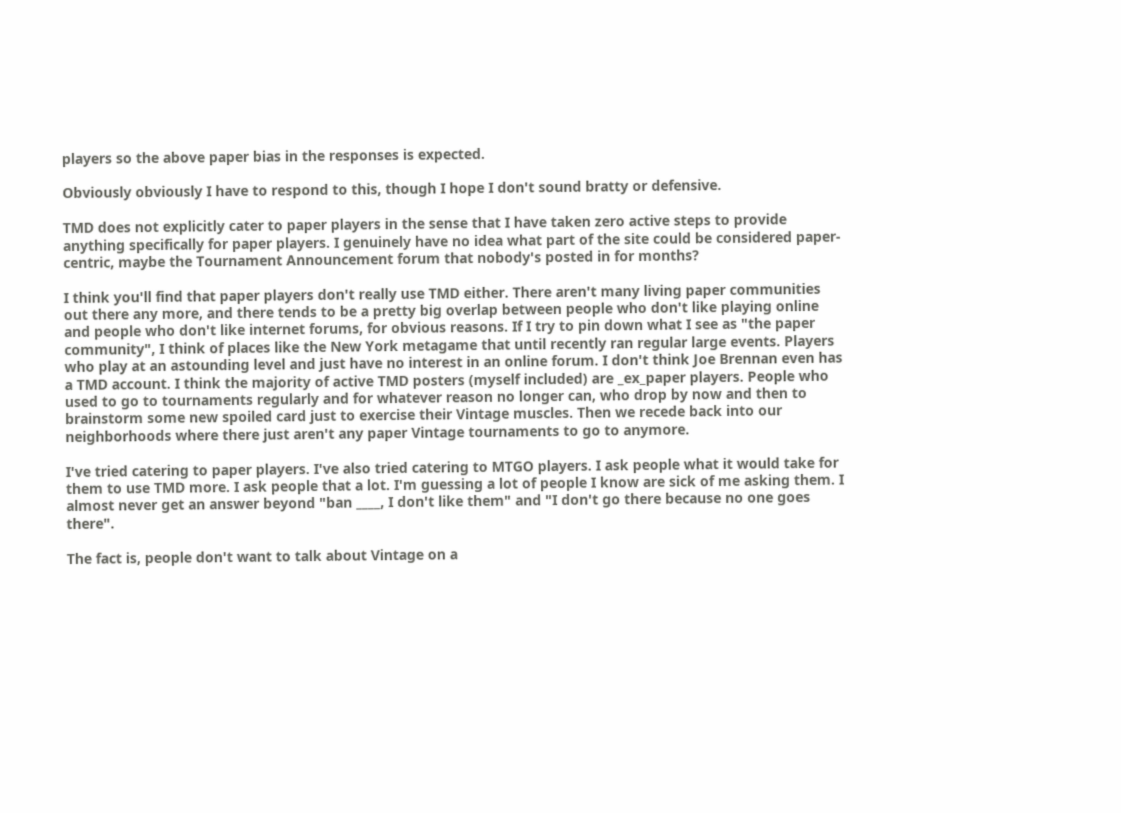players so the above paper bias in the responses is expected.

Obviously obviously I have to respond to this, though I hope I don't sound bratty or defensive.

TMD does not explicitly cater to paper players in the sense that I have taken zero active steps to provide anything specifically for paper players. I genuinely have no idea what part of the site could be considered paper-centric, maybe the Tournament Announcement forum that nobody's posted in for months?

I think you'll find that paper players don't really use TMD either. There aren't many living paper communities out there any more, and there tends to be a pretty big overlap between people who don't like playing online and people who don't like internet forums, for obvious reasons. If I try to pin down what I see as "the paper community", I think of places like the New York metagame that until recently ran regular large events. Players who play at an astounding level and just have no interest in an online forum. I don't think Joe Brennan even has a TMD account. I think the majority of active TMD posters (myself included) are _ex_paper players. People who used to go to tournaments regularly and for whatever reason no longer can, who drop by now and then to brainstorm some new spoiled card just to exercise their Vintage muscles. Then we recede back into our neighborhoods where there just aren't any paper Vintage tournaments to go to anymore.

I've tried catering to paper players. I've also tried catering to MTGO players. I ask people what it would take for them to use TMD more. I ask people that a lot. I'm guessing a lot of people I know are sick of me asking them. I almost never get an answer beyond "ban ____, I don't like them" and "I don't go there because no one goes there".

The fact is, people don't want to talk about Vintage on a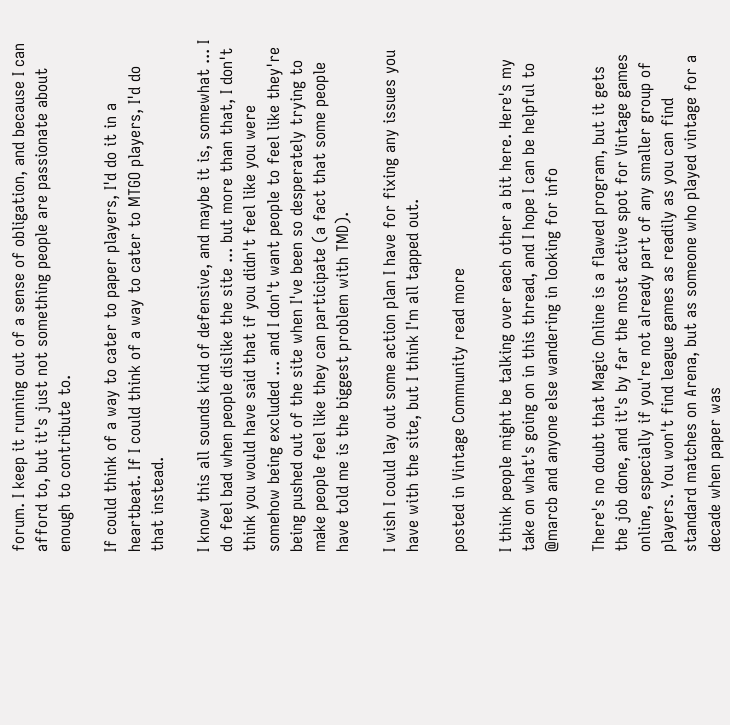forum. I keep it running out of a sense of obligation, and because I can afford to, but it's just not something people are passionate about enough to contribute to.

If could think of a way to cater to paper players, I'd do it in a heartbeat. If I could think of a way to cater to MTGO players, I'd do that instead.

I know this all sounds kind of defensive, and maybe it is, somewhat ... I do feel bad when people dislike the site ... but more than that, I don't think you would have said that if you didn't feel like you were somehow being excluded ... and I don't want people to feel like they're being pushed out of the site when I've been so desperately trying to make people feel like they can participate (a fact that some people have told me is the biggest problem with TMD).

I wish I could lay out some action plan I have for fixing any issues you have with the site, but I think I'm all tapped out.

posted in Vintage Community read more

I think people might be talking over each other a bit here. Here's my take on what's going on in this thread, and I hope I can be helpful to @marcb and anyone else wandering in looking for info

There's no doubt that Magic Online is a flawed program, but it gets the job done, and it's by far the most active spot for Vintage games online, especially if you're not already part of any smaller group of players. You won't find league games as readily as you can find standard matches on Arena, but as someone who played vintage for a decade when paper was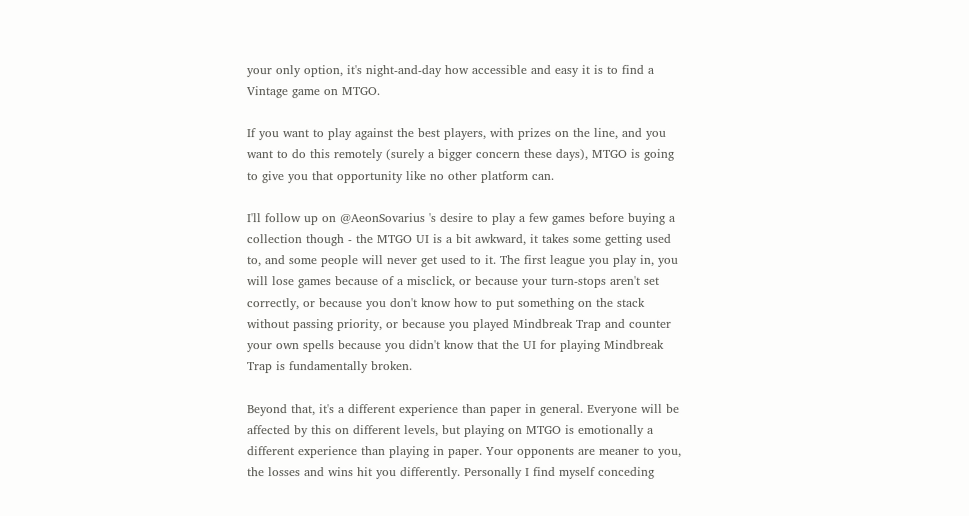your only option, it's night-and-day how accessible and easy it is to find a Vintage game on MTGO.

If you want to play against the best players, with prizes on the line, and you want to do this remotely (surely a bigger concern these days), MTGO is going to give you that opportunity like no other platform can.

I'll follow up on @AeonSovarius 's desire to play a few games before buying a collection though - the MTGO UI is a bit awkward, it takes some getting used to, and some people will never get used to it. The first league you play in, you will lose games because of a misclick, or because your turn-stops aren't set correctly, or because you don't know how to put something on the stack without passing priority, or because you played Mindbreak Trap and counter your own spells because you didn't know that the UI for playing Mindbreak Trap is fundamentally broken.

Beyond that, it's a different experience than paper in general. Everyone will be affected by this on different levels, but playing on MTGO is emotionally a different experience than playing in paper. Your opponents are meaner to you, the losses and wins hit you differently. Personally I find myself conceding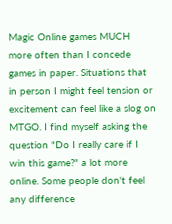Magic Online games MUCH more often than I concede games in paper. Situations that in person I might feel tension or excitement can feel like a slog on MTGO. I find myself asking the question "Do I really care if I win this game?" a lot more online. Some people don't feel any difference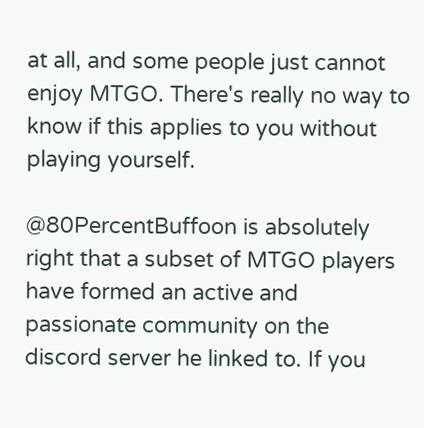at all, and some people just cannot enjoy MTGO. There's really no way to know if this applies to you without playing yourself.

@80PercentBuffoon is absolutely right that a subset of MTGO players have formed an active and passionate community on the discord server he linked to. If you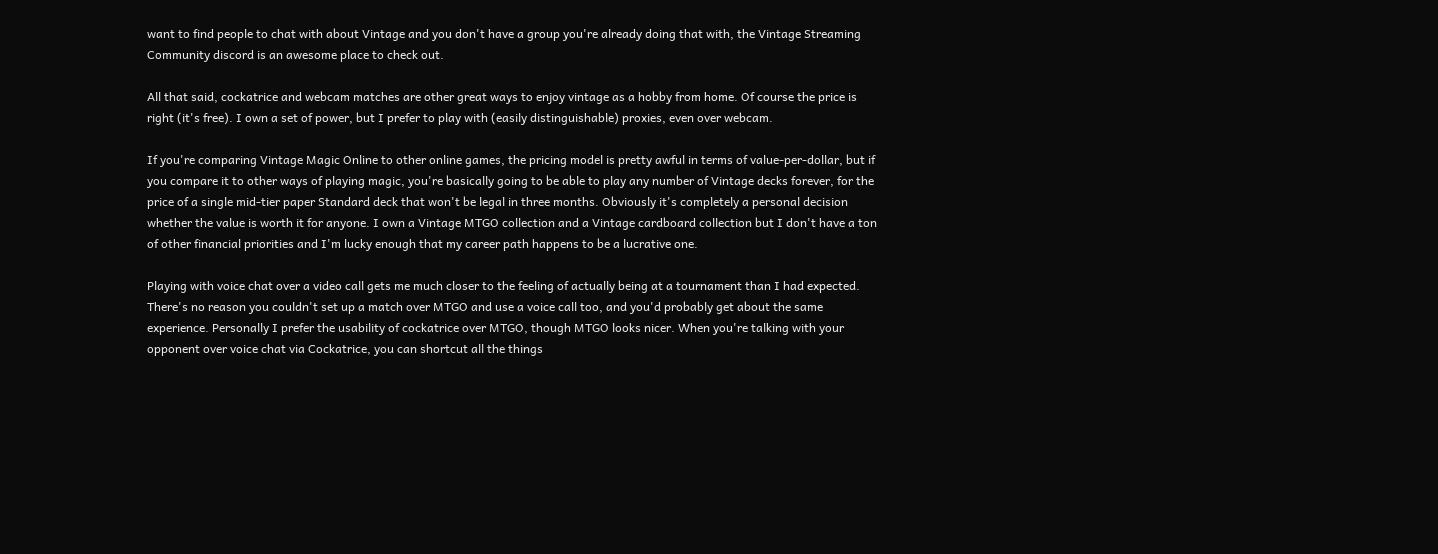want to find people to chat with about Vintage and you don't have a group you're already doing that with, the Vintage Streaming Community discord is an awesome place to check out.

All that said, cockatrice and webcam matches are other great ways to enjoy vintage as a hobby from home. Of course the price is right (it's free). I own a set of power, but I prefer to play with (easily distinguishable) proxies, even over webcam.

If you're comparing Vintage Magic Online to other online games, the pricing model is pretty awful in terms of value-per-dollar, but if you compare it to other ways of playing magic, you're basically going to be able to play any number of Vintage decks forever, for the price of a single mid-tier paper Standard deck that won't be legal in three months. Obviously it's completely a personal decision whether the value is worth it for anyone. I own a Vintage MTGO collection and a Vintage cardboard collection but I don't have a ton of other financial priorities and I'm lucky enough that my career path happens to be a lucrative one.

Playing with voice chat over a video call gets me much closer to the feeling of actually being at a tournament than I had expected. There's no reason you couldn't set up a match over MTGO and use a voice call too, and you'd probably get about the same experience. Personally I prefer the usability of cockatrice over MTGO, though MTGO looks nicer. When you're talking with your opponent over voice chat via Cockatrice, you can shortcut all the things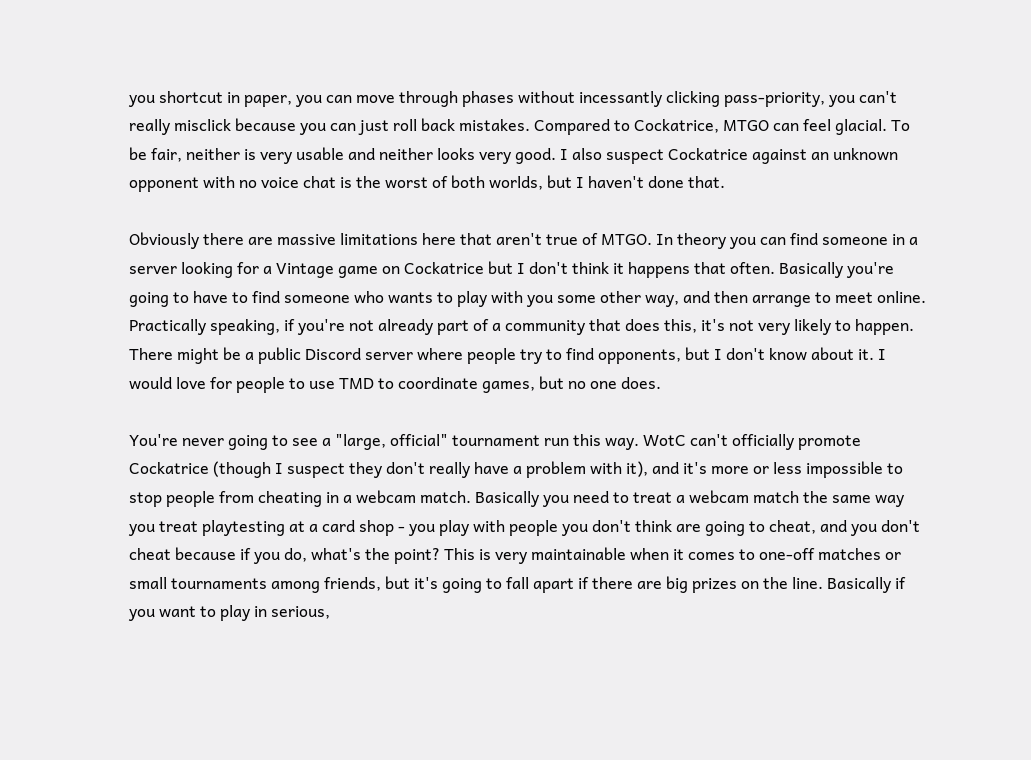you shortcut in paper, you can move through phases without incessantly clicking pass-priority, you can't really misclick because you can just roll back mistakes. Compared to Cockatrice, MTGO can feel glacial. To be fair, neither is very usable and neither looks very good. I also suspect Cockatrice against an unknown opponent with no voice chat is the worst of both worlds, but I haven't done that.

Obviously there are massive limitations here that aren't true of MTGO. In theory you can find someone in a server looking for a Vintage game on Cockatrice but I don't think it happens that often. Basically you're going to have to find someone who wants to play with you some other way, and then arrange to meet online. Practically speaking, if you're not already part of a community that does this, it's not very likely to happen. There might be a public Discord server where people try to find opponents, but I don't know about it. I would love for people to use TMD to coordinate games, but no one does.

You're never going to see a "large, official" tournament run this way. WotC can't officially promote Cockatrice (though I suspect they don't really have a problem with it), and it's more or less impossible to stop people from cheating in a webcam match. Basically you need to treat a webcam match the same way you treat playtesting at a card shop - you play with people you don't think are going to cheat, and you don't cheat because if you do, what's the point? This is very maintainable when it comes to one-off matches or small tournaments among friends, but it's going to fall apart if there are big prizes on the line. Basically if you want to play in serious,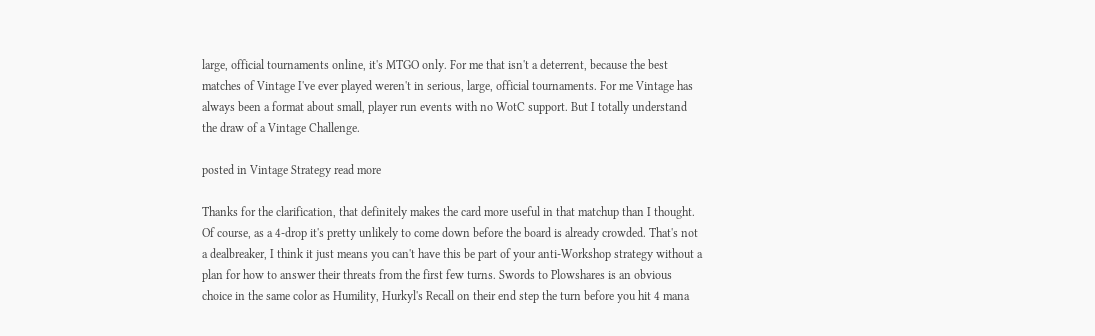large, official tournaments online, it's MTGO only. For me that isn't a deterrent, because the best matches of Vintage I've ever played weren't in serious, large, official tournaments. For me Vintage has always been a format about small, player run events with no WotC support. But I totally understand the draw of a Vintage Challenge.

posted in Vintage Strategy read more

Thanks for the clarification, that definitely makes the card more useful in that matchup than I thought. Of course, as a 4-drop it's pretty unlikely to come down before the board is already crowded. That's not a dealbreaker, I think it just means you can't have this be part of your anti-Workshop strategy without a plan for how to answer their threats from the first few turns. Swords to Plowshares is an obvious choice in the same color as Humility, Hurkyl's Recall on their end step the turn before you hit 4 mana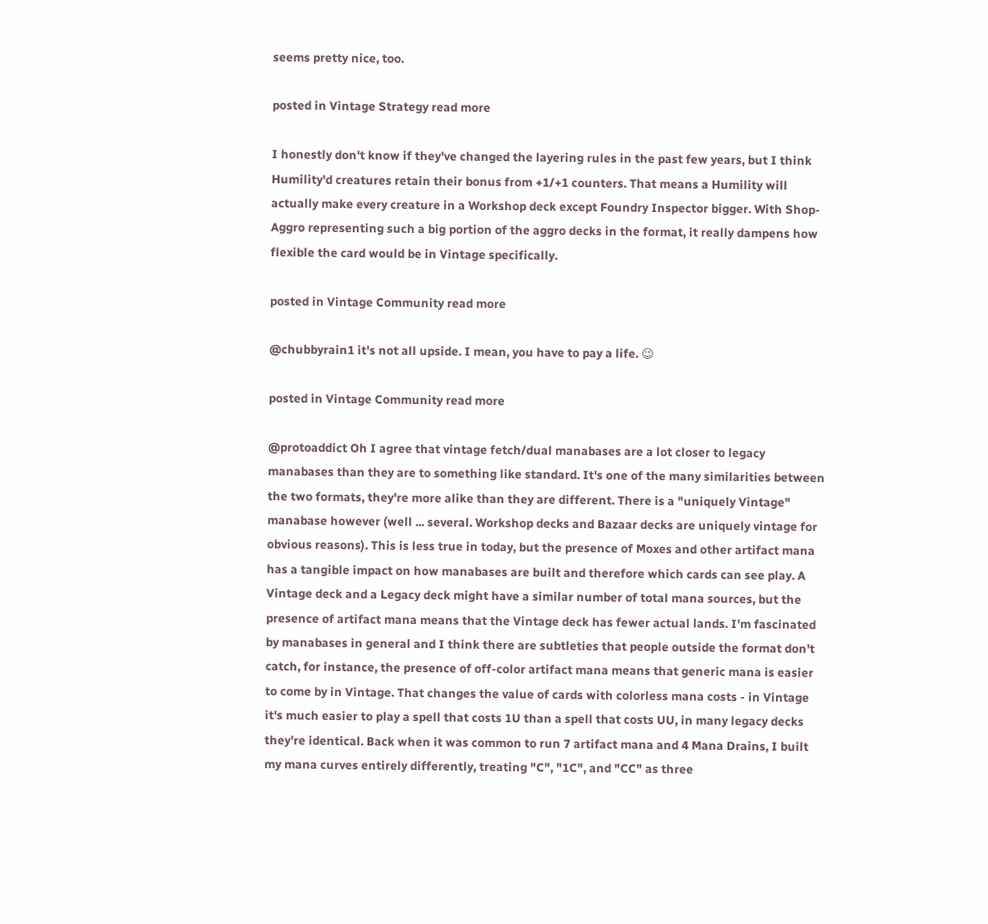seems pretty nice, too.

posted in Vintage Strategy read more

I honestly don't know if they've changed the layering rules in the past few years, but I think Humility'd creatures retain their bonus from +1/+1 counters. That means a Humility will actually make every creature in a Workshop deck except Foundry Inspector bigger. With Shop-Aggro representing such a big portion of the aggro decks in the format, it really dampens how flexible the card would be in Vintage specifically.

posted in Vintage Community read more

@chubbyrain1 it's not all upside. I mean, you have to pay a life. 😉

posted in Vintage Community read more

@protoaddict Oh I agree that vintage fetch/dual manabases are a lot closer to legacy manabases than they are to something like standard. It's one of the many similarities between the two formats, they're more alike than they are different. There is a "uniquely Vintage" manabase however (well ... several. Workshop decks and Bazaar decks are uniquely vintage for obvious reasons). This is less true in today, but the presence of Moxes and other artifact mana has a tangible impact on how manabases are built and therefore which cards can see play. A Vintage deck and a Legacy deck might have a similar number of total mana sources, but the presence of artifact mana means that the Vintage deck has fewer actual lands. I'm fascinated by manabases in general and I think there are subtleties that people outside the format don't catch, for instance, the presence of off-color artifact mana means that generic mana is easier to come by in Vintage. That changes the value of cards with colorless mana costs - in Vintage it's much easier to play a spell that costs 1U than a spell that costs UU, in many legacy decks they're identical. Back when it was common to run 7 artifact mana and 4 Mana Drains, I built my mana curves entirely differently, treating "C", "1C", and "CC" as three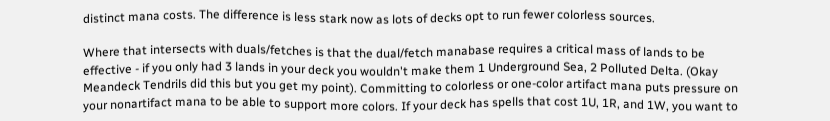distinct mana costs. The difference is less stark now as lots of decks opt to run fewer colorless sources.

Where that intersects with duals/fetches is that the dual/fetch manabase requires a critical mass of lands to be effective - if you only had 3 lands in your deck you wouldn't make them 1 Underground Sea, 2 Polluted Delta. (Okay Meandeck Tendrils did this but you get my point). Committing to colorless or one-color artifact mana puts pressure on your nonartifact mana to be able to support more colors. If your deck has spells that cost 1U, 1R, and 1W, you want to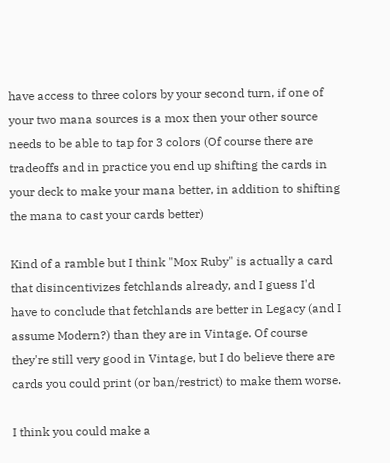have access to three colors by your second turn, if one of your two mana sources is a mox then your other source needs to be able to tap for 3 colors (Of course there are tradeoffs and in practice you end up shifting the cards in your deck to make your mana better, in addition to shifting the mana to cast your cards better)

Kind of a ramble but I think "Mox Ruby" is actually a card that disincentivizes fetchlands already, and I guess I'd have to conclude that fetchlands are better in Legacy (and I assume Modern?) than they are in Vintage. Of course they're still very good in Vintage, but I do believe there are cards you could print (or ban/restrict) to make them worse.

I think you could make a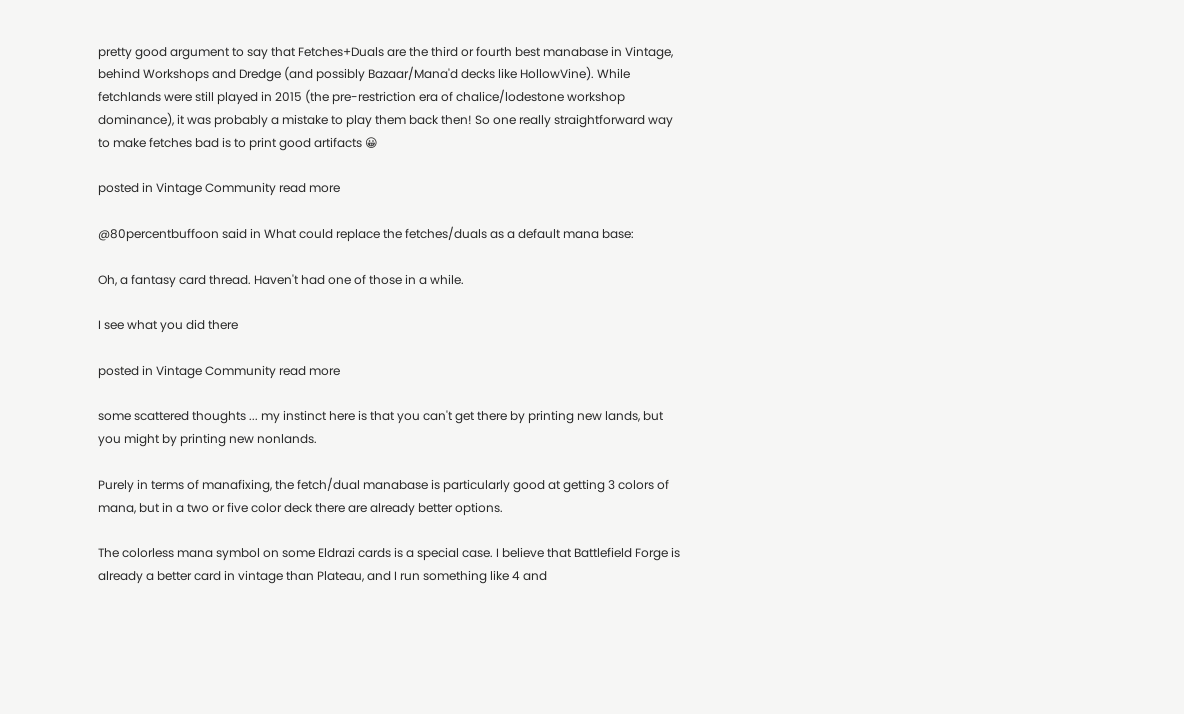pretty good argument to say that Fetches+Duals are the third or fourth best manabase in Vintage, behind Workshops and Dredge (and possibly Bazaar/Mana'd decks like HollowVine). While fetchlands were still played in 2015 (the pre-restriction era of chalice/lodestone workshop dominance), it was probably a mistake to play them back then! So one really straightforward way to make fetches bad is to print good artifacts 😀

posted in Vintage Community read more

@80percentbuffoon said in What could replace the fetches/duals as a default mana base:

Oh, a fantasy card thread. Haven't had one of those in a while.

I see what you did there

posted in Vintage Community read more

some scattered thoughts ... my instinct here is that you can't get there by printing new lands, but you might by printing new nonlands.

Purely in terms of manafixing, the fetch/dual manabase is particularly good at getting 3 colors of mana, but in a two or five color deck there are already better options.

The colorless mana symbol on some Eldrazi cards is a special case. I believe that Battlefield Forge is already a better card in vintage than Plateau, and I run something like 4 and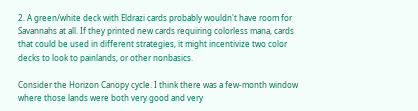2. A green/white deck with Eldrazi cards probably wouldn't have room for Savannahs at all. If they printed new cards requiring colorless mana, cards that could be used in different strategies, it might incentivize two color decks to look to painlands, or other nonbasics.

Consider the Horizon Canopy cycle. I think there was a few-month window where those lands were both very good and very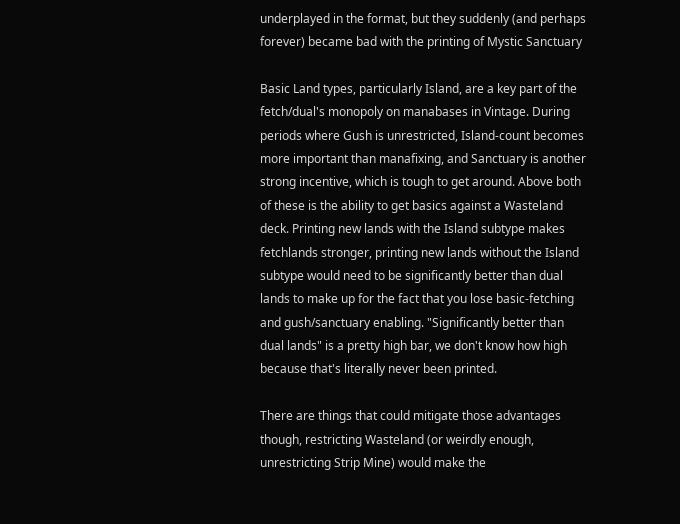underplayed in the format, but they suddenly (and perhaps forever) became bad with the printing of Mystic Sanctuary

Basic Land types, particularly Island, are a key part of the fetch/dual's monopoly on manabases in Vintage. During periods where Gush is unrestricted, Island-count becomes more important than manafixing, and Sanctuary is another strong incentive, which is tough to get around. Above both of these is the ability to get basics against a Wasteland deck. Printing new lands with the Island subtype makes fetchlands stronger, printing new lands without the Island subtype would need to be significantly better than dual lands to make up for the fact that you lose basic-fetching and gush/sanctuary enabling. "Significantly better than dual lands" is a pretty high bar, we don't know how high because that's literally never been printed.

There are things that could mitigate those advantages though, restricting Wasteland (or weirdly enough, unrestricting Strip Mine) would make the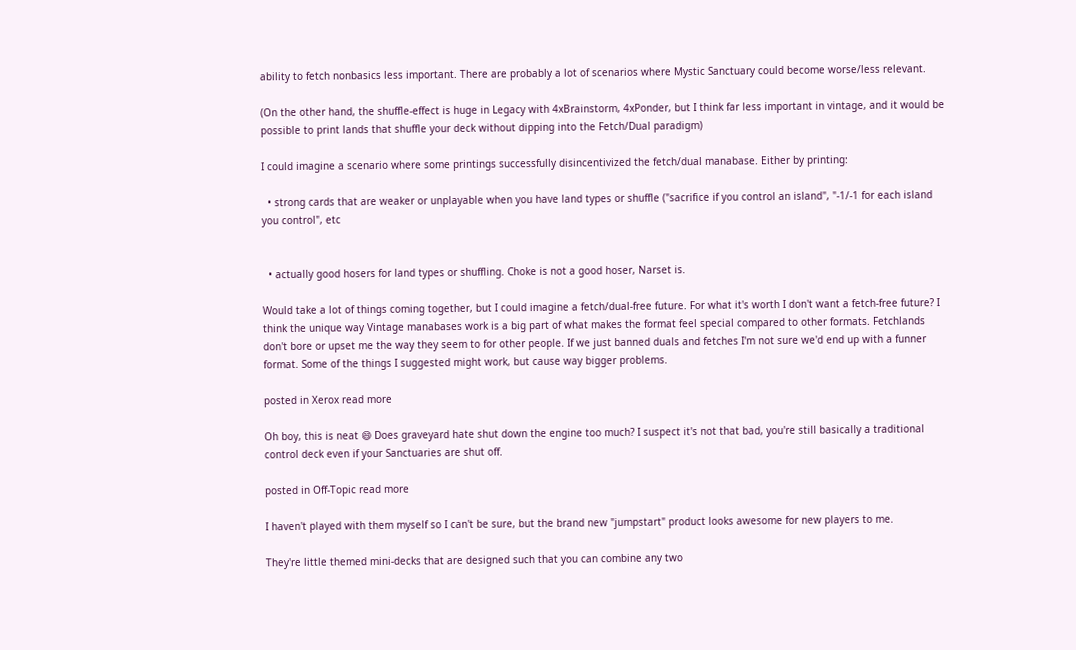ability to fetch nonbasics less important. There are probably a lot of scenarios where Mystic Sanctuary could become worse/less relevant.

(On the other hand, the shuffle-effect is huge in Legacy with 4xBrainstorm, 4xPonder, but I think far less important in vintage, and it would be possible to print lands that shuffle your deck without dipping into the Fetch/Dual paradigm)

I could imagine a scenario where some printings successfully disincentivized the fetch/dual manabase. Either by printing:

  • strong cards that are weaker or unplayable when you have land types or shuffle ("sacrifice if you control an island", "-1/-1 for each island you control", etc


  • actually good hosers for land types or shuffling. Choke is not a good hoser, Narset is.

Would take a lot of things coming together, but I could imagine a fetch/dual-free future. For what it's worth I don't want a fetch-free future? I think the unique way Vintage manabases work is a big part of what makes the format feel special compared to other formats. Fetchlands don't bore or upset me the way they seem to for other people. If we just banned duals and fetches I'm not sure we'd end up with a funner format. Some of the things I suggested might work, but cause way bigger problems.

posted in Xerox read more

Oh boy, this is neat 😄 Does graveyard hate shut down the engine too much? I suspect it's not that bad, you're still basically a traditional control deck even if your Sanctuaries are shut off.

posted in Off-Topic read more

I haven't played with them myself so I can't be sure, but the brand new "jumpstart" product looks awesome for new players to me.

They're little themed mini-decks that are designed such that you can combine any two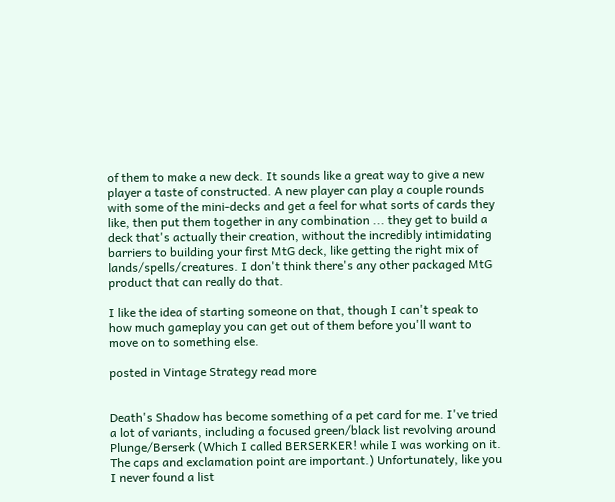of them to make a new deck. It sounds like a great way to give a new player a taste of constructed. A new player can play a couple rounds with some of the mini-decks and get a feel for what sorts of cards they like, then put them together in any combination ... they get to build a deck that's actually their creation, without the incredibly intimidating barriers to building your first MtG deck, like getting the right mix of lands/spells/creatures. I don't think there's any other packaged MtG product that can really do that.

I like the idea of starting someone on that, though I can't speak to how much gameplay you can get out of them before you'll want to move on to something else.

posted in Vintage Strategy read more


Death's Shadow has become something of a pet card for me. I've tried a lot of variants, including a focused green/black list revolving around Plunge/Berserk (Which I called BERSERKER! while I was working on it. The caps and exclamation point are important.) Unfortunately, like you I never found a list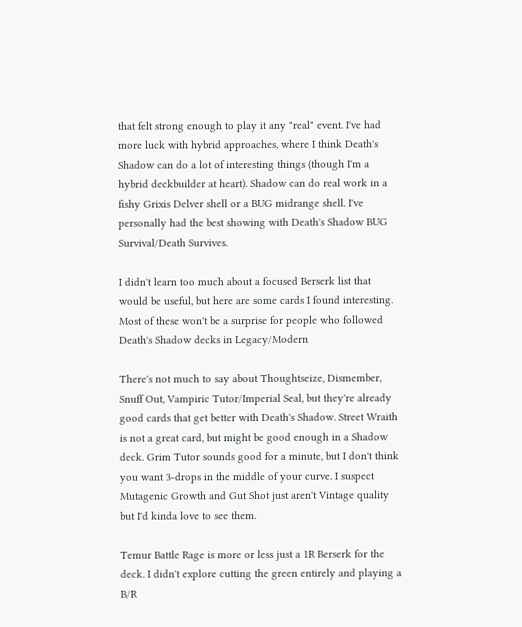that felt strong enough to play it any "real" event. I've had more luck with hybrid approaches, where I think Death's Shadow can do a lot of interesting things (though I'm a hybrid deckbuilder at heart). Shadow can do real work in a fishy Grixis Delver shell or a BUG midrange shell. I've personally had the best showing with Death's Shadow BUG Survival/Death Survives.

I didn't learn too much about a focused Berserk list that would be useful, but here are some cards I found interesting. Most of these won't be a surprise for people who followed Death's Shadow decks in Legacy/Modern

There's not much to say about Thoughtseize, Dismember, Snuff Out, Vampiric Tutor/Imperial Seal, but they're already good cards that get better with Death's Shadow. Street Wraith is not a great card, but might be good enough in a Shadow deck. Grim Tutor sounds good for a minute, but I don't think you want 3-drops in the middle of your curve. I suspect Mutagenic Growth and Gut Shot just aren't Vintage quality but I'd kinda love to see them.

Temur Battle Rage is more or less just a 1R Berserk for the deck. I didn't explore cutting the green entirely and playing a B/R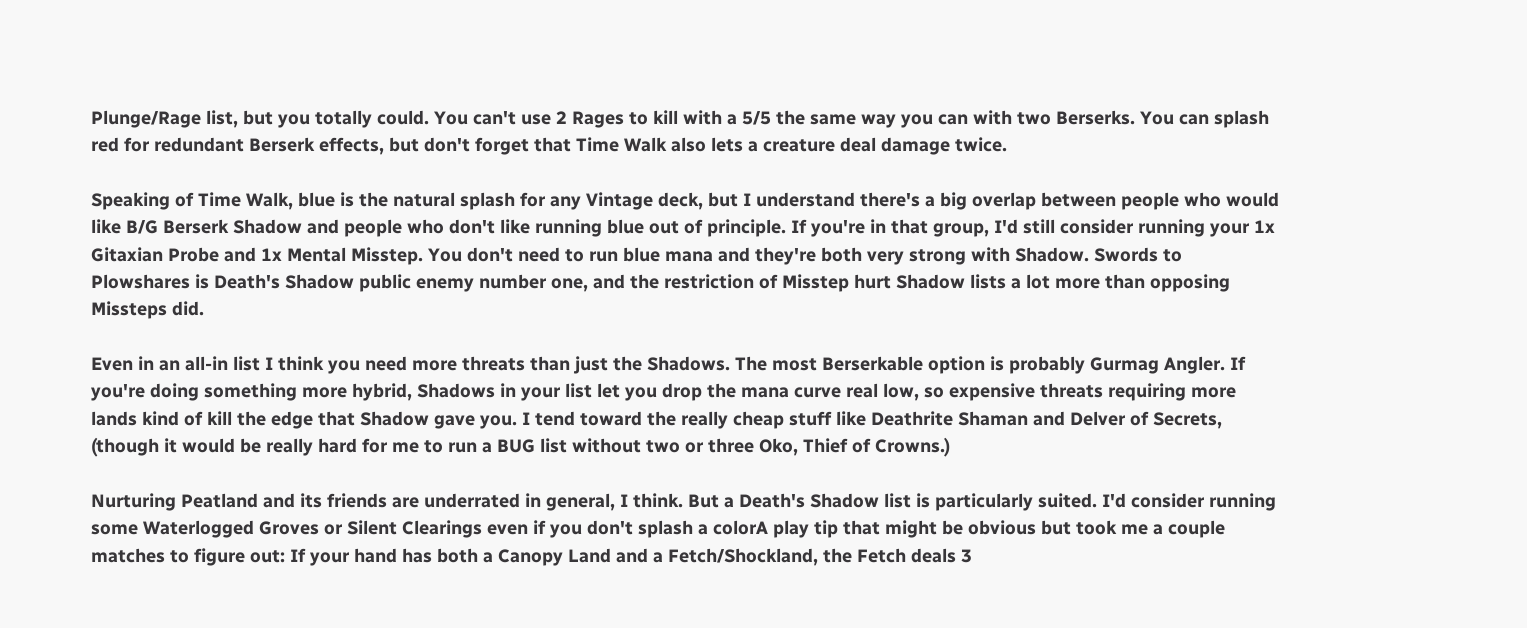Plunge/Rage list, but you totally could. You can't use 2 Rages to kill with a 5/5 the same way you can with two Berserks. You can splash red for redundant Berserk effects, but don't forget that Time Walk also lets a creature deal damage twice.

Speaking of Time Walk, blue is the natural splash for any Vintage deck, but I understand there's a big overlap between people who would like B/G Berserk Shadow and people who don't like running blue out of principle. If you're in that group, I'd still consider running your 1x Gitaxian Probe and 1x Mental Misstep. You don't need to run blue mana and they're both very strong with Shadow. Swords to Plowshares is Death's Shadow public enemy number one, and the restriction of Misstep hurt Shadow lists a lot more than opposing Missteps did.

Even in an all-in list I think you need more threats than just the Shadows. The most Berserkable option is probably Gurmag Angler. If you're doing something more hybrid, Shadows in your list let you drop the mana curve real low, so expensive threats requiring more lands kind of kill the edge that Shadow gave you. I tend toward the really cheap stuff like Deathrite Shaman and Delver of Secrets, (though it would be really hard for me to run a BUG list without two or three Oko, Thief of Crowns.)

Nurturing Peatland and its friends are underrated in general, I think. But a Death's Shadow list is particularly suited. I'd consider running some Waterlogged Groves or Silent Clearings even if you don't splash a colorA play tip that might be obvious but took me a couple matches to figure out: If your hand has both a Canopy Land and a Fetch/Shockland, the Fetch deals 3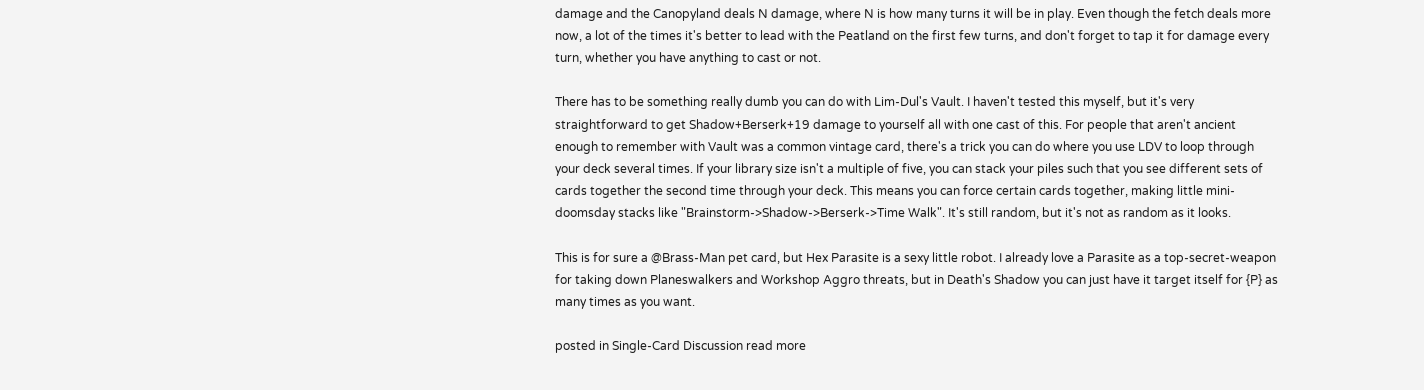damage and the Canopyland deals N damage, where N is how many turns it will be in play. Even though the fetch deals more now, a lot of the times it's better to lead with the Peatland on the first few turns, and don't forget to tap it for damage every turn, whether you have anything to cast or not.

There has to be something really dumb you can do with Lim-Dul's Vault. I haven't tested this myself, but it's very straightforward to get Shadow+Berserk+19 damage to yourself all with one cast of this. For people that aren't ancient enough to remember with Vault was a common vintage card, there's a trick you can do where you use LDV to loop through your deck several times. If your library size isn't a multiple of five, you can stack your piles such that you see different sets of cards together the second time through your deck. This means you can force certain cards together, making little mini-doomsday stacks like "Brainstorm->Shadow->Berserk->Time Walk". It's still random, but it's not as random as it looks.

This is for sure a @Brass-Man pet card, but Hex Parasite is a sexy little robot. I already love a Parasite as a top-secret-weapon for taking down Planeswalkers and Workshop Aggro threats, but in Death's Shadow you can just have it target itself for {P} as many times as you want.

posted in Single-Card Discussion read more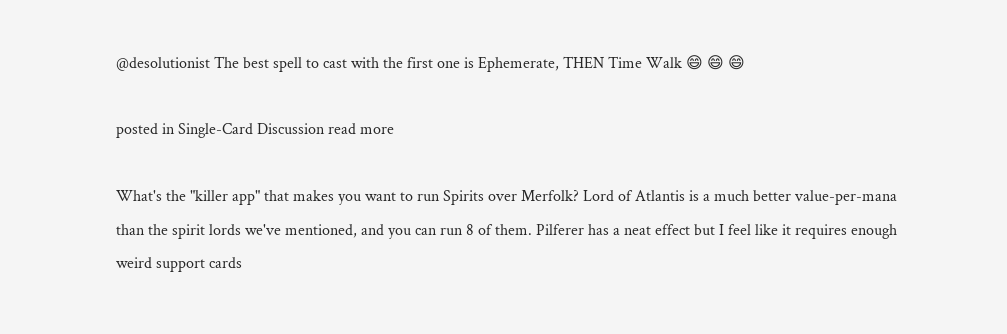@desolutionist The best spell to cast with the first one is Ephemerate, THEN Time Walk 😄 😄 😄

posted in Single-Card Discussion read more

What's the "killer app" that makes you want to run Spirits over Merfolk? Lord of Atlantis is a much better value-per-mana than the spirit lords we've mentioned, and you can run 8 of them. Pilferer has a neat effect but I feel like it requires enough weird support cards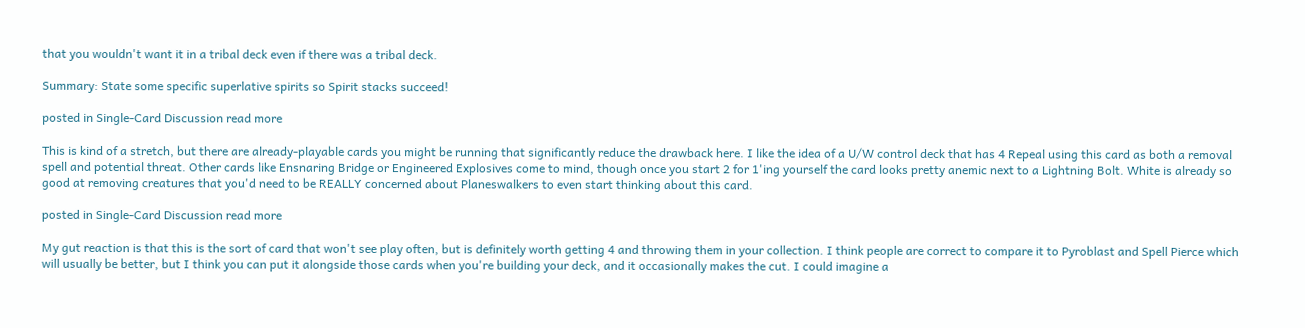that you wouldn't want it in a tribal deck even if there was a tribal deck.

Summary: State some specific superlative spirits so Spirit stacks succeed!

posted in Single-Card Discussion read more

This is kind of a stretch, but there are already-playable cards you might be running that significantly reduce the drawback here. I like the idea of a U/W control deck that has 4 Repeal using this card as both a removal spell and potential threat. Other cards like Ensnaring Bridge or Engineered Explosives come to mind, though once you start 2 for 1'ing yourself the card looks pretty anemic next to a Lightning Bolt. White is already so good at removing creatures that you'd need to be REALLY concerned about Planeswalkers to even start thinking about this card.

posted in Single-Card Discussion read more

My gut reaction is that this is the sort of card that won't see play often, but is definitely worth getting 4 and throwing them in your collection. I think people are correct to compare it to Pyroblast and Spell Pierce which will usually be better, but I think you can put it alongside those cards when you're building your deck, and it occasionally makes the cut. I could imagine a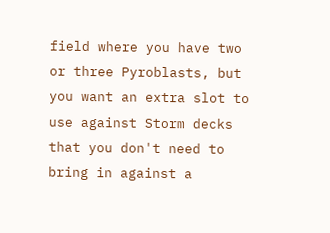field where you have two or three Pyroblasts, but you want an extra slot to use against Storm decks that you don't need to bring in against a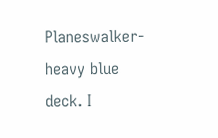Planeswalker-heavy blue deck. I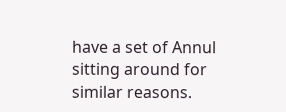have a set of Annul sitting around for similar reasons.